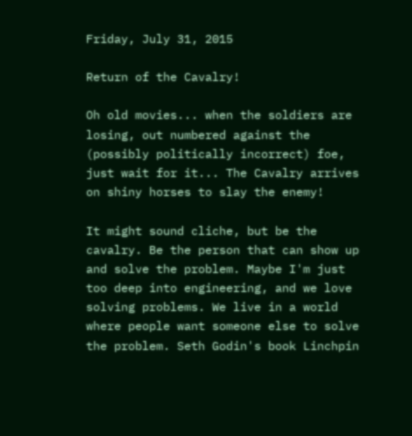Friday, July 31, 2015

Return of the Cavalry!

Oh old movies... when the soldiers are losing, out numbered against the (possibly politically incorrect) foe, just wait for it... The Cavalry arrives on shiny horses to slay the enemy!

It might sound cliche, but be the cavalry. Be the person that can show up and solve the problem. Maybe I'm just too deep into engineering, and we love solving problems. We live in a world where people want someone else to solve the problem. Seth Godin's book Linchpin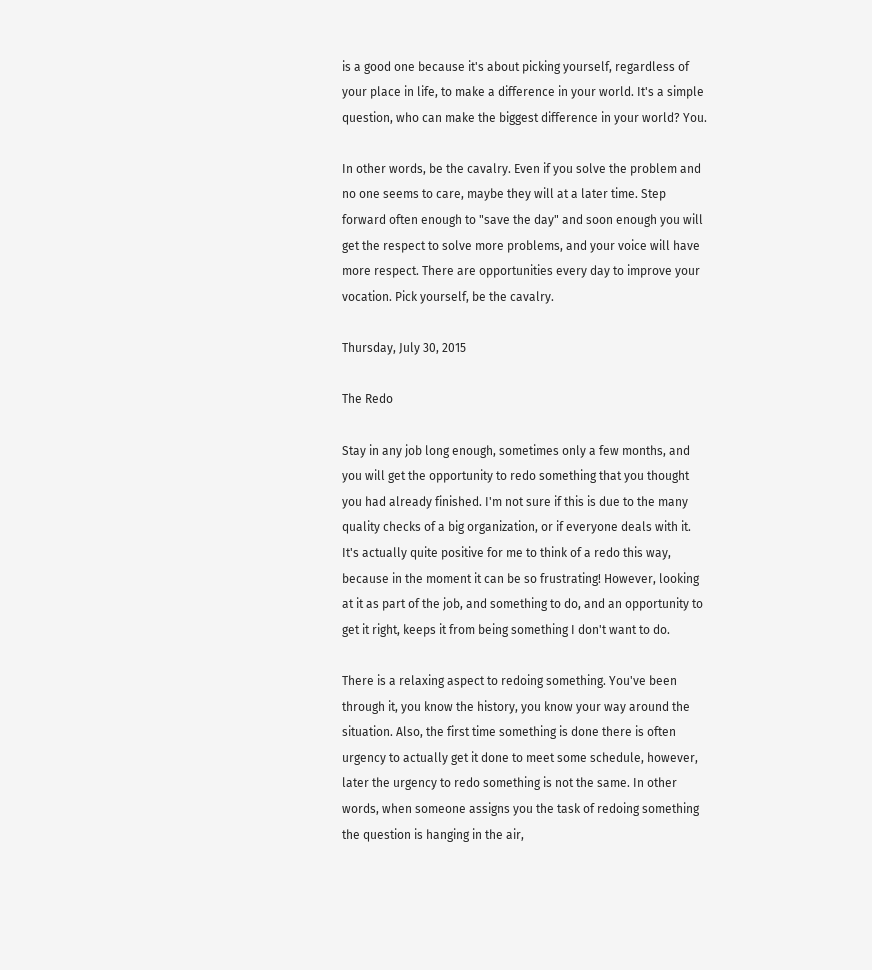is a good one because it's about picking yourself, regardless of your place in life, to make a difference in your world. It's a simple question, who can make the biggest difference in your world? You.

In other words, be the cavalry. Even if you solve the problem and no one seems to care, maybe they will at a later time. Step forward often enough to "save the day" and soon enough you will get the respect to solve more problems, and your voice will have more respect. There are opportunities every day to improve your vocation. Pick yourself, be the cavalry.

Thursday, July 30, 2015

The Redo

Stay in any job long enough, sometimes only a few months, and you will get the opportunity to redo something that you thought you had already finished. I'm not sure if this is due to the many quality checks of a big organization, or if everyone deals with it. It's actually quite positive for me to think of a redo this way, because in the moment it can be so frustrating! However, looking at it as part of the job, and something to do, and an opportunity to get it right, keeps it from being something I don't want to do.

There is a relaxing aspect to redoing something. You've been through it, you know the history, you know your way around the situation. Also, the first time something is done there is often urgency to actually get it done to meet some schedule, however, later the urgency to redo something is not the same. In other words, when someone assigns you the task of redoing something the question is hanging in the air,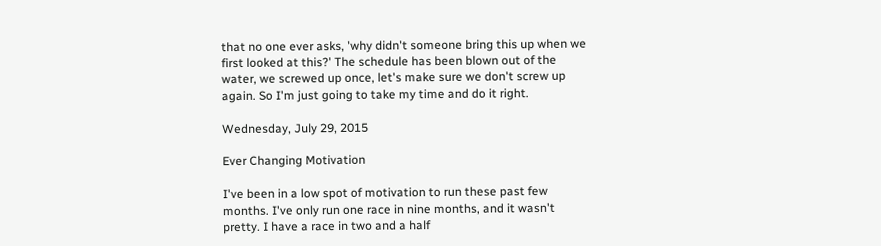that no one ever asks, 'why didn't someone bring this up when we first looked at this?' The schedule has been blown out of the water, we screwed up once, let's make sure we don't screw up again. So I'm just going to take my time and do it right.

Wednesday, July 29, 2015

Ever Changing Motivation

I've been in a low spot of motivation to run these past few months. I've only run one race in nine months, and it wasn't pretty. I have a race in two and a half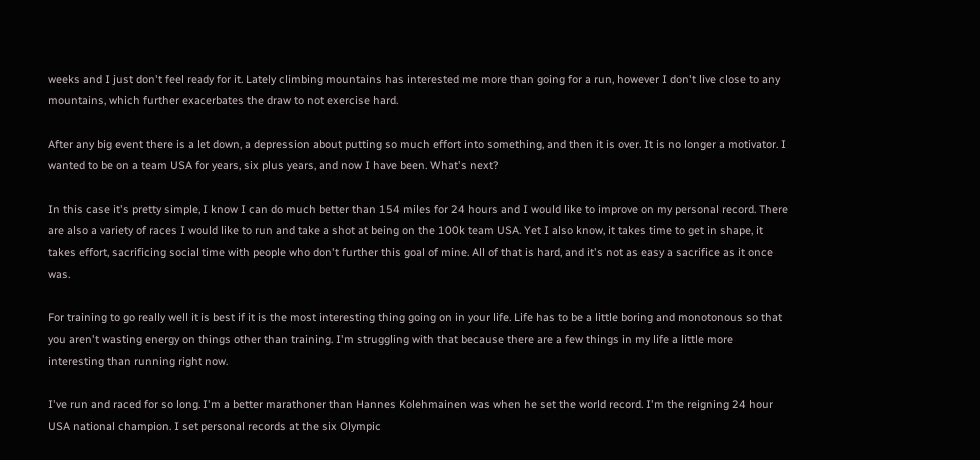weeks and I just don't feel ready for it. Lately climbing mountains has interested me more than going for a run, however I don't live close to any mountains, which further exacerbates the draw to not exercise hard.

After any big event there is a let down, a depression about putting so much effort into something, and then it is over. It is no longer a motivator. I wanted to be on a team USA for years, six plus years, and now I have been. What's next?

In this case it's pretty simple, I know I can do much better than 154 miles for 24 hours and I would like to improve on my personal record. There are also a variety of races I would like to run and take a shot at being on the 100k team USA. Yet I also know, it takes time to get in shape, it takes effort, sacrificing social time with people who don't further this goal of mine. All of that is hard, and it's not as easy a sacrifice as it once was.

For training to go really well it is best if it is the most interesting thing going on in your life. Life has to be a little boring and monotonous so that you aren't wasting energy on things other than training. I'm struggling with that because there are a few things in my life a little more interesting than running right now.

I've run and raced for so long. I'm a better marathoner than Hannes Kolehmainen was when he set the world record. I'm the reigning 24 hour USA national champion. I set personal records at the six Olympic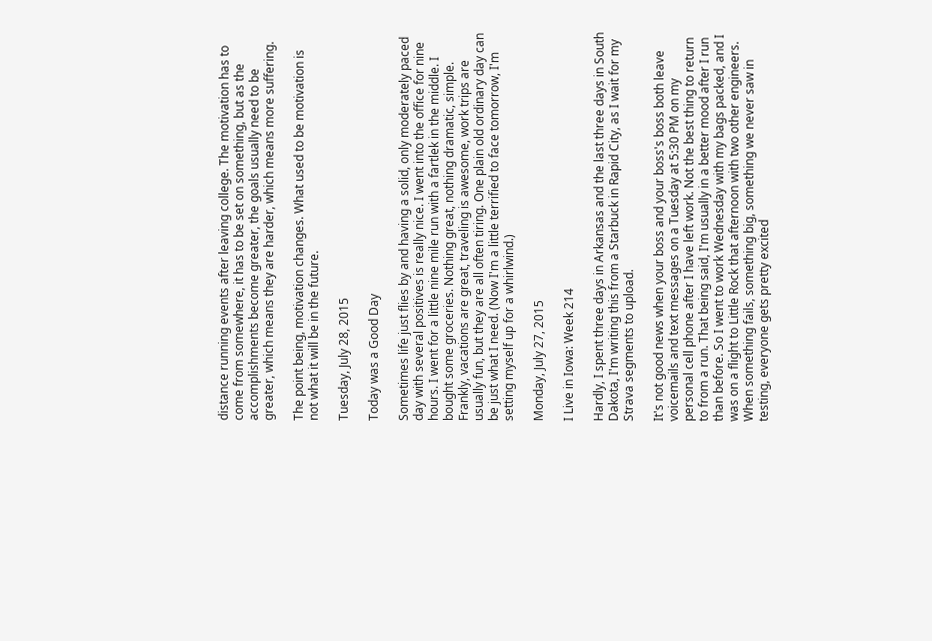distance running events after leaving college. The motivation has to come from somewhere, it has to be set on something, but as the accomplishments become greater, the goals usually need to be greater, which means they are harder, which means more suffering.

The point being, motivation changes. What used to be motivation is not what it will be in the future.

Tuesday, July 28, 2015

Today was a Good Day

Sometimes life just flies by and having a solid, only moderately paced day with several positives is really nice. I went into the office for nine hours. I went for a little nine mile run with a fartlek in the middle. I bought some groceries. Nothing great, nothing dramatic, simple. Frankly, vacations are great, traveling is awesome, work trips are usually fun, but they are all often tiring. One plain old ordinary day can be just what I need. (Now I'm a little terrified to face tomorrow, I'm setting myself up for a whirlwind.)

Monday, July 27, 2015

I Live in Iowa: Week 214

Hardly, I spent three days in Arkansas and the last three days in South Dakota, I'm writing this from a Starbuck in Rapid City, as I wait for my Strava segments to upload.

It's not good news when your boss and your boss's boss both leave voicemails and text messages on a Tuesday at 5:30 PM on my personal cell phone after I have left work. Not the best thing to return to from a run. That being said, I'm usually in a better mood after I run than before. So I went to work Wednesday with my bags packed, and I was on a flight to Little Rock that afternoon with two other engineers. When something fails, something big, something we never saw in testing, everyone gets pretty excited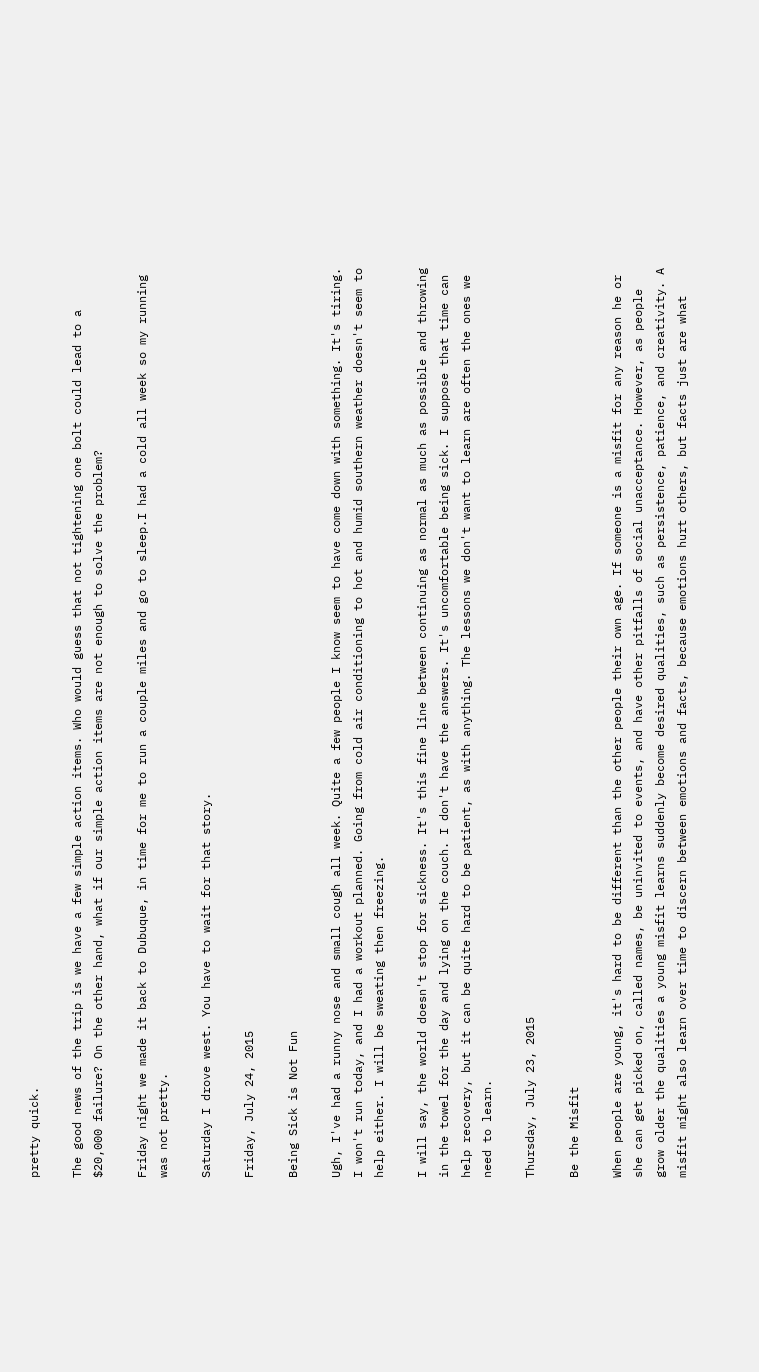pretty quick.

The good news of the trip is we have a few simple action items. Who would guess that not tightening one bolt could lead to a $20,000 failure? On the other hand, what if our simple action items are not enough to solve the problem?

Friday night we made it back to Dubuque, in time for me to run a couple miles and go to sleep.I had a cold all week so my running was not pretty.

Saturday I drove west. You have to wait for that story.

Friday, July 24, 2015

Being Sick is Not Fun

Ugh, I've had a runny nose and small cough all week. Quite a few people I know seem to have come down with something. It's tiring. I won't run today, and I had a workout planned. Going from cold air conditioning to hot and humid southern weather doesn't seem to help either. I will be sweating then freezing.

I will say, the world doesn't stop for sickness. It's this fine line between continuing as normal as much as possible and throwing in the towel for the day and lying on the couch. I don't have the answers. It's uncomfortable being sick. I suppose that time can help recovery, but it can be quite hard to be patient, as with anything. The lessons we don't want to learn are often the ones we need to learn.

Thursday, July 23, 2015

Be the Misfit

When people are young, it's hard to be different than the other people their own age. If someone is a misfit for any reason he or she can get picked on, called names, be uninvited to events, and have other pitfalls of social unacceptance. However, as people grow older the qualities a young misfit learns suddenly become desired qualities, such as persistence, patience, and creativity. A misfit might also learn over time to discern between emotions and facts, because emotions hurt others, but facts just are what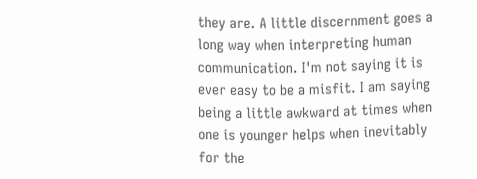they are. A little discernment goes a long way when interpreting human communication. I'm not saying it is ever easy to be a misfit. I am saying being a little awkward at times when one is younger helps when inevitably for the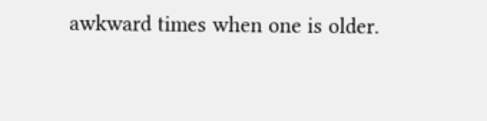awkward times when one is older.